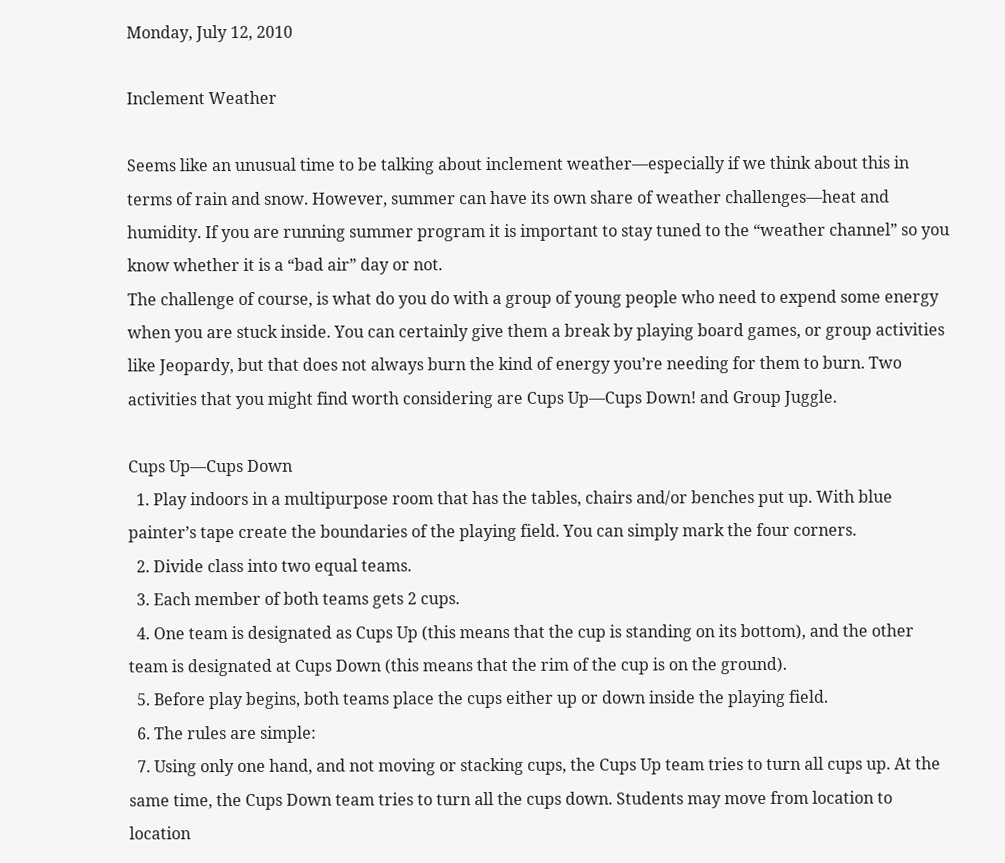Monday, July 12, 2010

Inclement Weather

Seems like an unusual time to be talking about inclement weather—especially if we think about this in terms of rain and snow. However, summer can have its own share of weather challenges—heat and humidity. If you are running summer program it is important to stay tuned to the “weather channel” so you know whether it is a “bad air” day or not.
The challenge of course, is what do you do with a group of young people who need to expend some energy when you are stuck inside. You can certainly give them a break by playing board games, or group activities like Jeopardy, but that does not always burn the kind of energy you’re needing for them to burn. Two activities that you might find worth considering are Cups Up—Cups Down! and Group Juggle.

Cups Up—Cups Down
  1. Play indoors in a multipurpose room that has the tables, chairs and/or benches put up. With blue painter’s tape create the boundaries of the playing field. You can simply mark the four corners.
  2. Divide class into two equal teams.
  3. Each member of both teams gets 2 cups.
  4. One team is designated as Cups Up (this means that the cup is standing on its bottom), and the other team is designated at Cups Down (this means that the rim of the cup is on the ground).
  5. Before play begins, both teams place the cups either up or down inside the playing field.
  6. The rules are simple:
  7. Using only one hand, and not moving or stacking cups, the Cups Up team tries to turn all cups up. At the same time, the Cups Down team tries to turn all the cups down. Students may move from location to location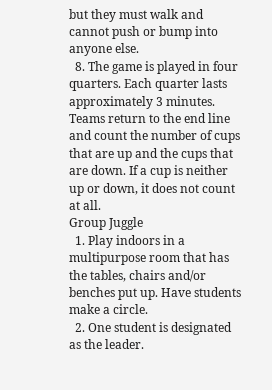but they must walk and cannot push or bump into anyone else.
  8. The game is played in four quarters. Each quarter lasts approximately 3 minutes. Teams return to the end line and count the number of cups that are up and the cups that are down. If a cup is neither up or down, it does not count at all.
Group Juggle
  1. Play indoors in a multipurpose room that has the tables, chairs and/or benches put up. Have students make a circle.
  2. One student is designated as the leader.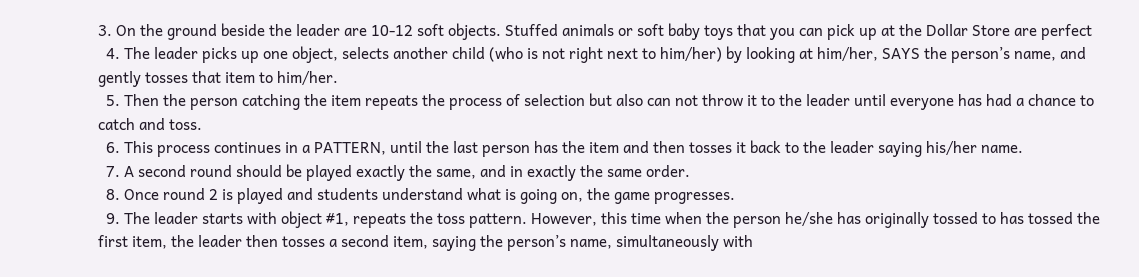3. On the ground beside the leader are 10-12 soft objects. Stuffed animals or soft baby toys that you can pick up at the Dollar Store are perfect
  4. The leader picks up one object, selects another child (who is not right next to him/her) by looking at him/her, SAYS the person’s name, and gently tosses that item to him/her.
  5. Then the person catching the item repeats the process of selection but also can not throw it to the leader until everyone has had a chance to catch and toss.
  6. This process continues in a PATTERN, until the last person has the item and then tosses it back to the leader saying his/her name.
  7. A second round should be played exactly the same, and in exactly the same order.
  8. Once round 2 is played and students understand what is going on, the game progresses.
  9. The leader starts with object #1, repeats the toss pattern. However, this time when the person he/she has originally tossed to has tossed the first item, the leader then tosses a second item, saying the person’s name, simultaneously with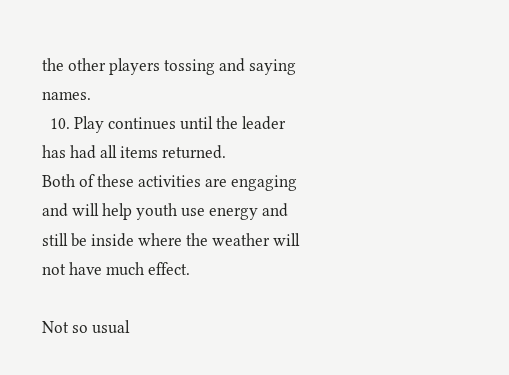the other players tossing and saying names.
  10. Play continues until the leader has had all items returned.
Both of these activities are engaging and will help youth use energy and still be inside where the weather will not have much effect.

Not so usual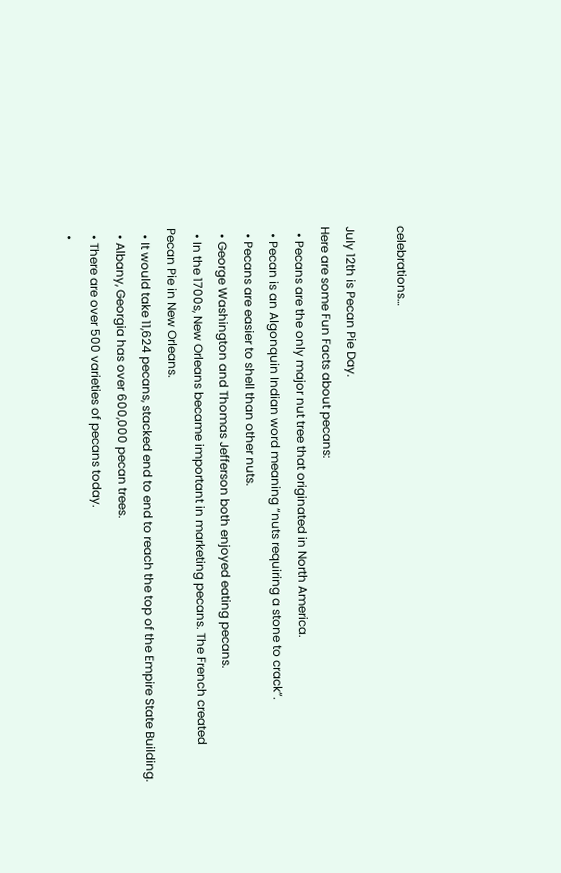celebrations…

July 12th is Pecan Pie Day.
Here are some Fun Facts about pecans:
  • Pecans are the only major nut tree that originated in North America.
  • Pecan is an Algonquin Indian word meaning “nuts requiring a stone to crack”.
  • Pecans are easier to shell than other nuts.
  • George Washington and Thomas Jefferson both enjoyed eating pecans.
  • In the 1700s, New Orleans became important in marketing pecans. The French created
Pecan Pie in New Orleans.
  • It would take 11,624 pecans, stacked end to end to reach the top of the Empire State Building.
  • Albany, Georgia has over 600,000 pecan trees.
  • There are over 500 varieties of pecans today.
  •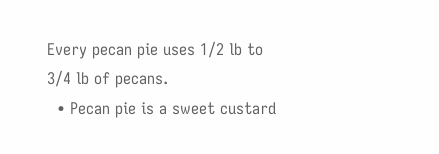Every pecan pie uses 1/2 lb to 3/4 lb of pecans.
  • Pecan pie is a sweet custard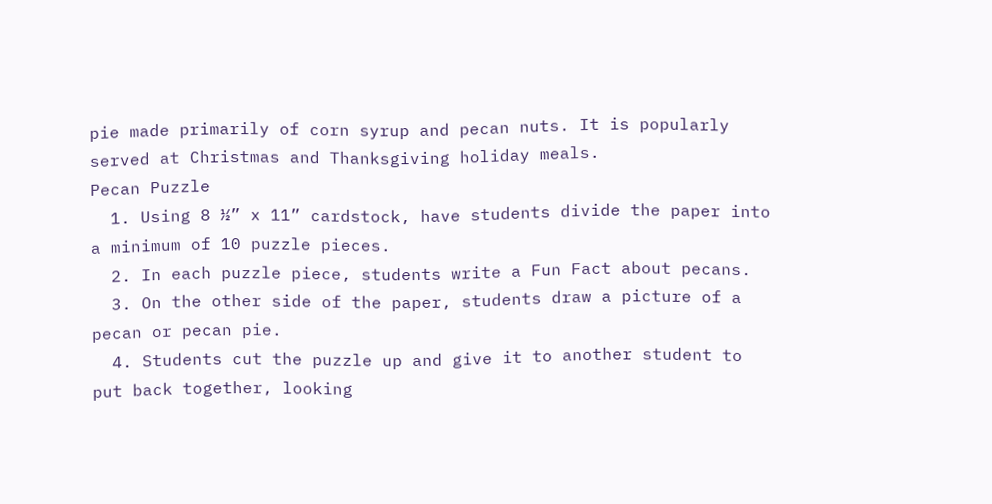pie made primarily of corn syrup and pecan nuts. It is popularly served at Christmas and Thanksgiving holiday meals.
Pecan Puzzle
  1. Using 8 ½” x 11” cardstock, have students divide the paper into a minimum of 10 puzzle pieces.
  2. In each puzzle piece, students write a Fun Fact about pecans.
  3. On the other side of the paper, students draw a picture of a pecan or pecan pie.
  4. Students cut the puzzle up and give it to another student to put back together, looking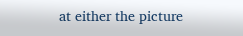at either the picture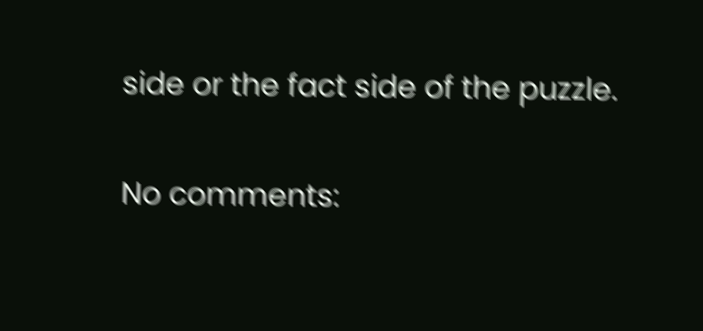side or the fact side of the puzzle.

No comments: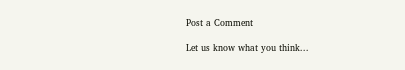Post a Comment

Let us know what you think...